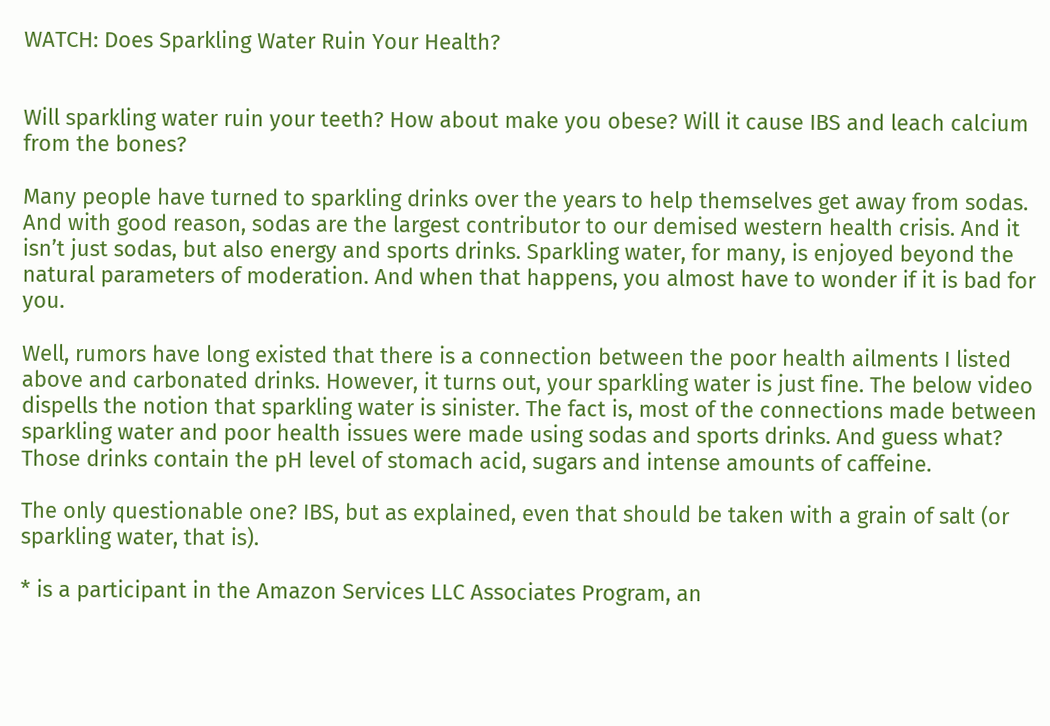WATCH: Does Sparkling Water Ruin Your Health?


Will sparkling water ruin your teeth? How about make you obese? Will it cause IBS and leach calcium from the bones?

Many people have turned to sparkling drinks over the years to help themselves get away from sodas. And with good reason, sodas are the largest contributor to our demised western health crisis. And it isn’t just sodas, but also energy and sports drinks. Sparkling water, for many, is enjoyed beyond the natural parameters of moderation. And when that happens, you almost have to wonder if it is bad for you.

Well, rumors have long existed that there is a connection between the poor health ailments I listed above and carbonated drinks. However, it turns out, your sparkling water is just fine. The below video dispells the notion that sparkling water is sinister. The fact is, most of the connections made between sparkling water and poor health issues were made using sodas and sports drinks. And guess what? Those drinks contain the pH level of stomach acid, sugars and intense amounts of caffeine.

The only questionable one? IBS, but as explained, even that should be taken with a grain of salt (or sparkling water, that is).

* is a participant in the Amazon Services LLC Associates Program, an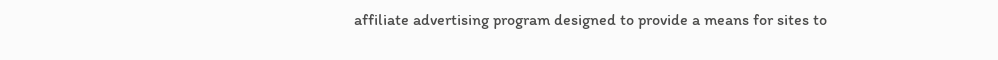affiliate advertising program designed to provide a means for sites to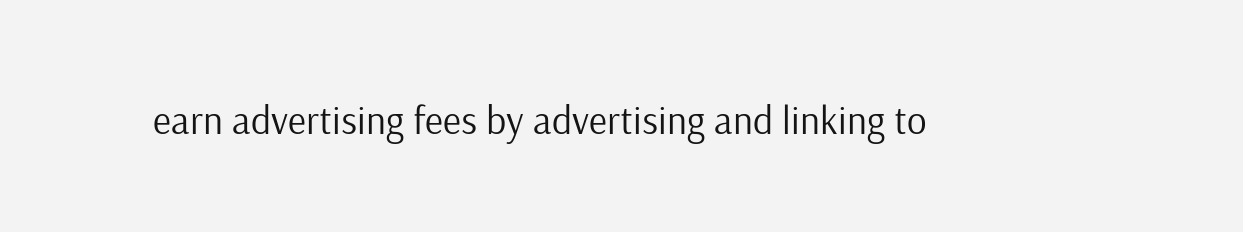earn advertising fees by advertising and linking to